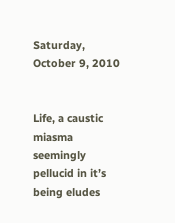Saturday, October 9, 2010


Life, a caustic miasma seemingly pellucid in it’s being eludes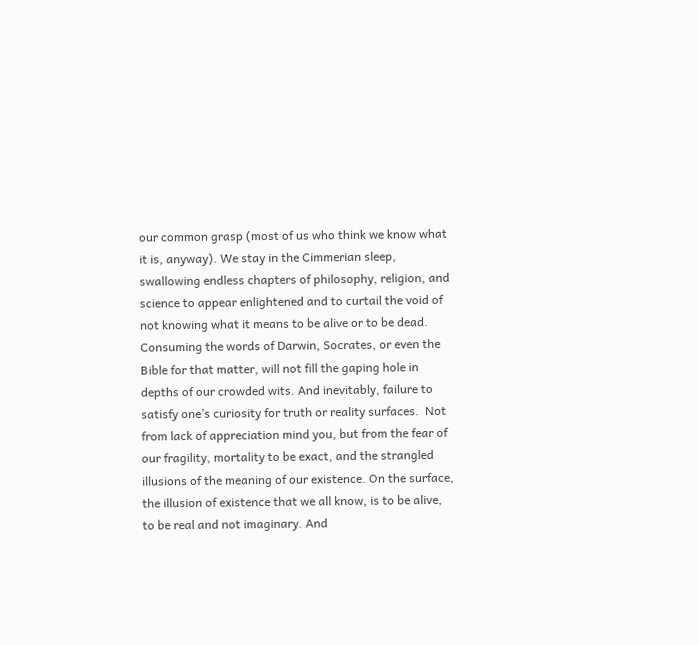our common grasp (most of us who think we know what it is, anyway). We stay in the Cimmerian sleep, swallowing endless chapters of philosophy, religion, and science to appear enlightened and to curtail the void of not knowing what it means to be alive or to be dead. Consuming the words of Darwin, Socrates, or even the Bible for that matter, will not fill the gaping hole in depths of our crowded wits. And inevitably, failure to satisfy one’s curiosity for truth or reality surfaces.  Not from lack of appreciation mind you, but from the fear of our fragility, mortality to be exact, and the strangled illusions of the meaning of our existence. On the surface, the illusion of existence that we all know, is to be alive, to be real and not imaginary. And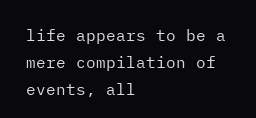life appears to be a mere compilation of events, all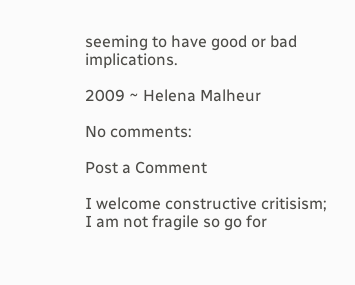seeming to have good or bad implications.

2009 ~ Helena Malheur

No comments:

Post a Comment

I welcome constructive critisism; I am not fragile so go for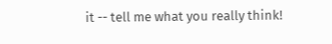it -- tell me what you really think!